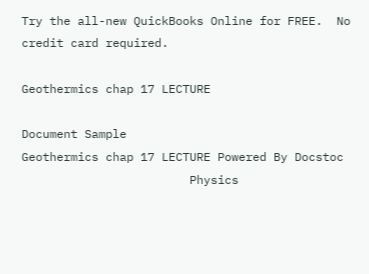Try the all-new QuickBooks Online for FREE.  No credit card required.

Geothermics chap 17 LECTURE

Document Sample
Geothermics chap 17 LECTURE Powered By Docstoc
                        Physics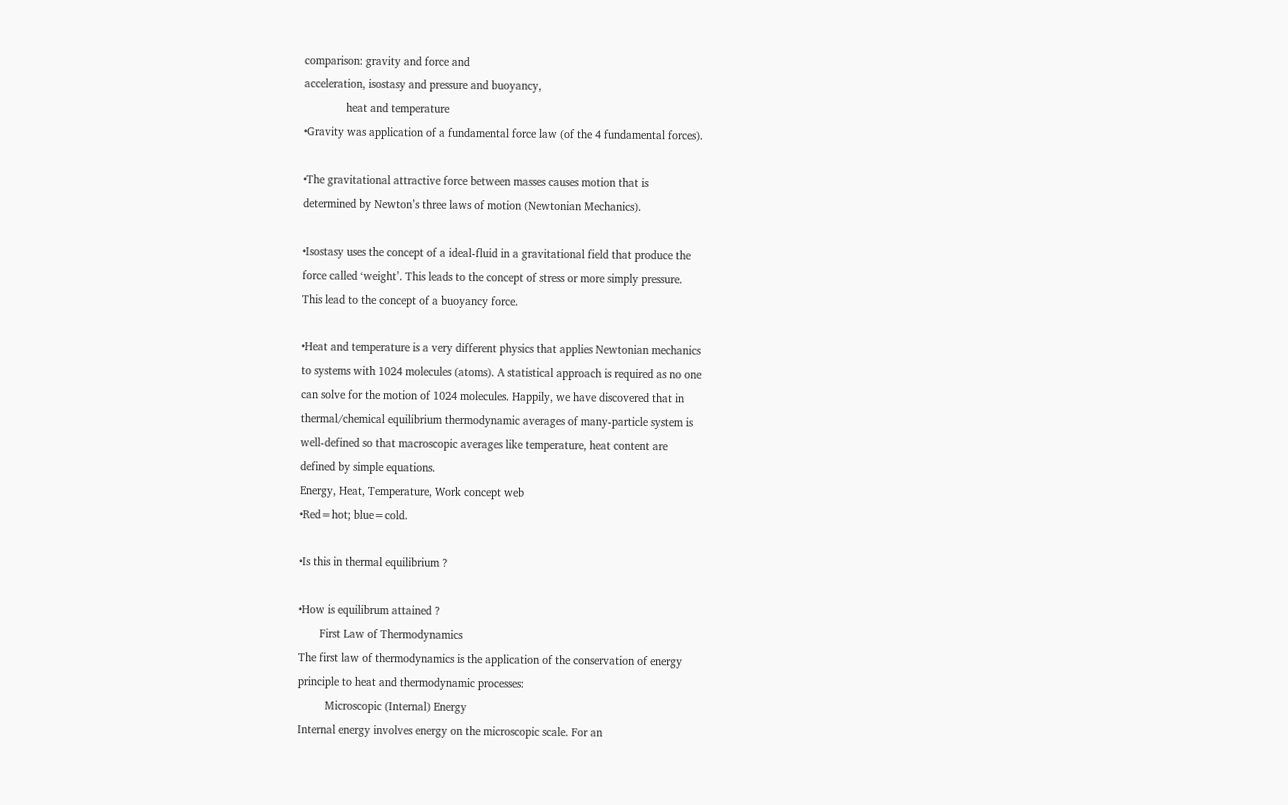comparison: gravity and force and
acceleration, isostasy and pressure and buoyancy,
              heat and temperature
•Gravity was application of a fundamental force law (of the 4 fundamental forces).

•The gravitational attractive force between masses causes motion that is
determined by Newton’s three laws of motion (Newtonian Mechanics).

•Isostasy uses the concept of a ideal-fluid in a gravitational field that produce the
force called ‘weight’. This leads to the concept of stress or more simply pressure.
This lead to the concept of a buoyancy force.

•Heat and temperature is a very different physics that applies Newtonian mechanics
to systems with 1024 molecules (atoms). A statistical approach is required as no one
can solve for the motion of 1024 molecules. Happily, we have discovered that in
thermal/chemical equilibrium thermodynamic averages of many-particle system is
well-defined so that macroscopic averages like temperature, heat content are
defined by simple equations.
Energy, Heat, Temperature, Work concept web
•Red=hot; blue=cold.

•Is this in thermal equilibrium ?

•How is equilibrum attained ?
       First Law of Thermodynamics
The first law of thermodynamics is the application of the conservation of energy
principle to heat and thermodynamic processes:
         Microscopic (Internal) Energy
Internal energy involves energy on the microscopic scale. For an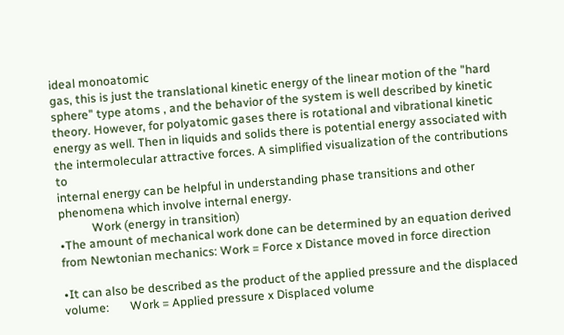ideal monoatomic
gas, this is just the translational kinetic energy of the linear motion of the "hard
sphere" type atoms , and the behavior of the system is well described by kinetic
theory. However, for polyatomic gases there is rotational and vibrational kinetic
energy as well. Then in liquids and solids there is potential energy associated with
the intermolecular attractive forces. A simplified visualization of the contributions to
internal energy can be helpful in understanding phase transitions and other
phenomena which involve internal energy.
           Work (energy in transition)
•The amount of mechanical work done can be determined by an equation derived
from Newtonian mechanics: Work = Force x Distance moved in force direction

•It can also be described as the product of the applied pressure and the displaced
volume:       Work = Applied pressure x Displaced volume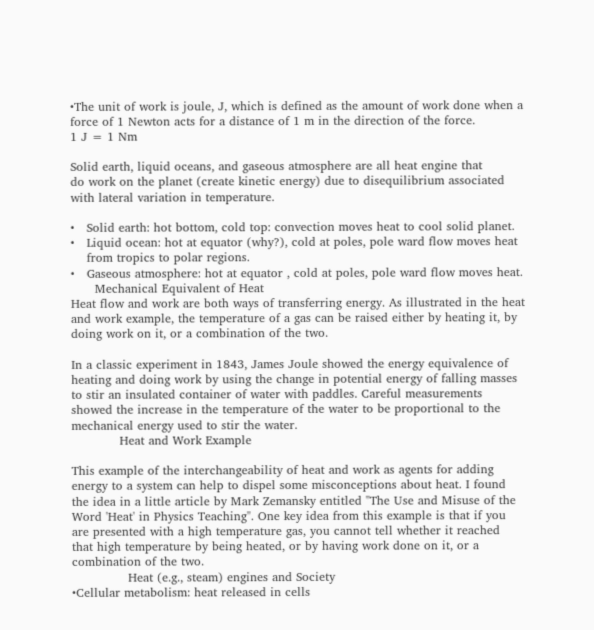•The unit of work is joule, J, which is defined as the amount of work done when a
force of 1 Newton acts for a distance of 1 m in the direction of the force.
1 J = 1 Nm

Solid earth, liquid oceans, and gaseous atmosphere are all heat engine that
do work on the planet (create kinetic energy) due to disequilibrium associated
with lateral variation in temperature.

•   Solid earth: hot bottom, cold top: convection moves heat to cool solid planet.
•   Liquid ocean: hot at equator (why?), cold at poles, pole ward flow moves heat
    from tropics to polar regions.
•   Gaseous atmosphere: hot at equator , cold at poles, pole ward flow moves heat.
      Mechanical Equivalent of Heat
Heat flow and work are both ways of transferring energy. As illustrated in the heat
and work example, the temperature of a gas can be raised either by heating it, by
doing work on it, or a combination of the two.

In a classic experiment in 1843, James Joule showed the energy equivalence of
heating and doing work by using the change in potential energy of falling masses
to stir an insulated container of water with paddles. Careful measurements
showed the increase in the temperature of the water to be proportional to the
mechanical energy used to stir the water.
            Heat and Work Example

This example of the interchangeability of heat and work as agents for adding
energy to a system can help to dispel some misconceptions about heat. I found
the idea in a little article by Mark Zemansky entitled "The Use and Misuse of the
Word 'Heat' in Physics Teaching". One key idea from this example is that if you
are presented with a high temperature gas, you cannot tell whether it reached
that high temperature by being heated, or by having work done on it, or a
combination of the two.
              Heat (e.g., steam) engines and Society
•Cellular metabolism: heat released in cells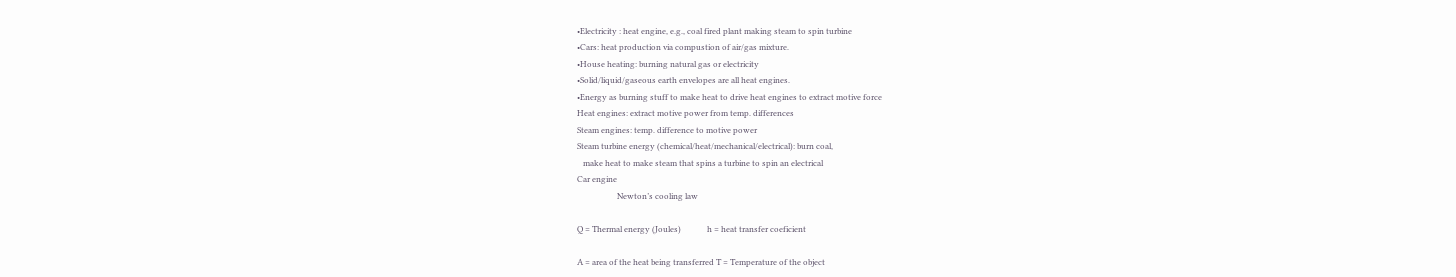•Electricity : heat engine, e.g., coal fired plant making steam to spin turbine
•Cars: heat production via compustion of air/gas mixture.
•House heating: burning natural gas or electricity
•Solid/liquid/gaseous earth envelopes are all heat engines.
•Energy as burning stuff to make heat to drive heat engines to extract motive force
Heat engines: extract motive power from temp. differences
Steam engines: temp. difference to motive power
Steam turbine energy (chemical/heat/mechanical/electrical): burn coal,
   make heat to make steam that spins a turbine to spin an electrical
Car engine
                    Newton’s cooling law

Q = Thermal energy (Joules)             h = heat transfer coeficient

A = area of the heat being transferred T = Temperature of the object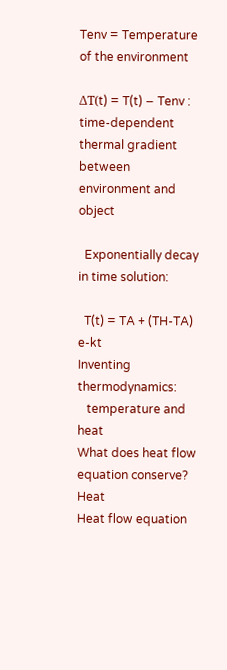Tenv = Temperature of the environment

ΔT(t) = T(t) − Tenv : time-dependent thermal gradient between environment and object

  Exponentially decay in time solution:

  T(t) = TA + (TH-TA) e-kt
Inventing thermodynamics:
   temperature and heat
What does heat flow equation conserve? Heat
Heat flow equation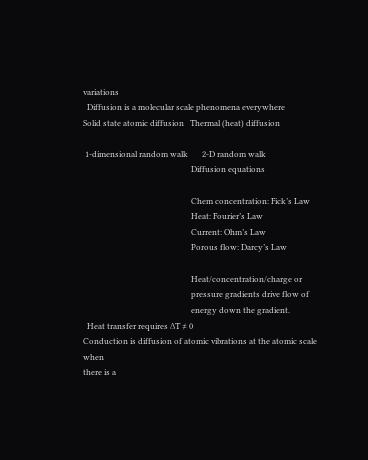variations
  Diffusion is a molecular scale phenomena everywhere
Solid state atomic diffusion   Thermal (heat) diffusion

 1-dimensional random walk       2-D random walk
                                                      Diffusion equations

                                                      Chem concentration: Fick’s Law
                                                      Heat: Fourier’s Law
                                                      Current: Ohm’s Law
                                                      Porous flow: Darcy’s Law

                                                      Heat/concentration/charge or
                                                      pressure gradients drive flow of
                                                      energy down the gradient.
  Heat transfer requires ∆T ≠ 0
Conduction is diffusion of atomic vibrations at the atomic scale when
there is a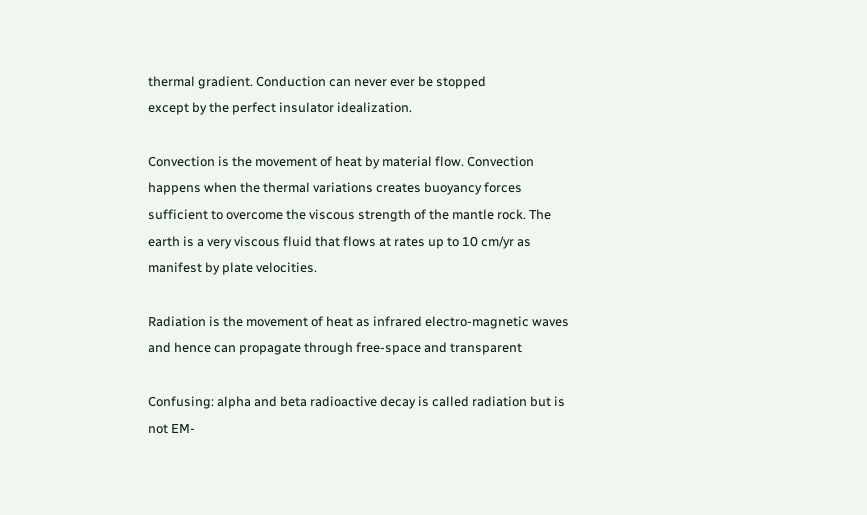thermal gradient. Conduction can never ever be stopped
except by the perfect insulator idealization.

Convection is the movement of heat by material flow. Convection
happens when the thermal variations creates buoyancy forces
sufficient to overcome the viscous strength of the mantle rock. The
earth is a very viscous fluid that flows at rates up to 10 cm/yr as
manifest by plate velocities.

Radiation is the movement of heat as infrared electro-magnetic waves
and hence can propagate through free-space and transparent

Confusing: alpha and beta radioactive decay is called radiation but is
not EM-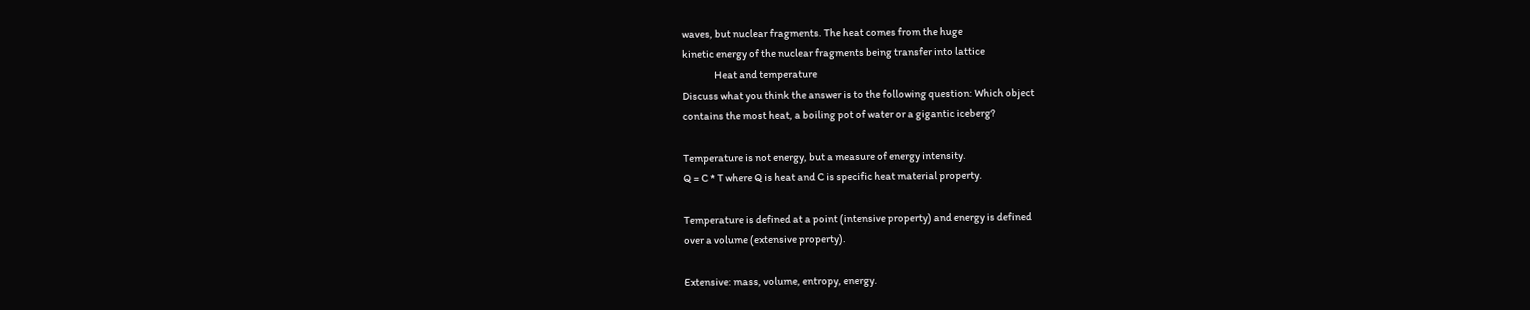waves, but nuclear fragments. The heat comes from the huge
kinetic energy of the nuclear fragments being transfer into lattice
                Heat and temperature
Discuss what you think the answer is to the following question: Which object
contains the most heat, a boiling pot of water or a gigantic iceberg?

Temperature is not energy, but a measure of energy intensity.
Q = C * T where Q is heat and C is specific heat material property.

Temperature is defined at a point (intensive property) and energy is defined
over a volume (extensive property).

Extensive: mass, volume, entropy, energy.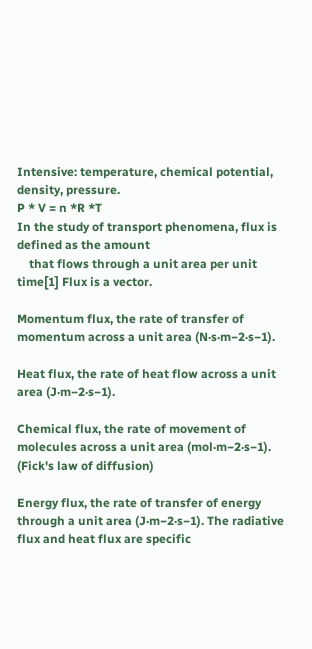Intensive: temperature, chemical potential, density, pressure.
P * V = n *R *T
In the study of transport phenomena, flux is defined as the amount
    that flows through a unit area per unit time[1] Flux is a vector.

Momentum flux, the rate of transfer of
momentum across a unit area (N·s·m−2·s−1).

Heat flux, the rate of heat flow across a unit
area (J·m−2·s−1).

Chemical flux, the rate of movement of
molecules across a unit area (mol·m−2·s−1).
(Fick's law of diffusion)

Energy flux, the rate of transfer of energy
through a unit area (J·m−2·s−1). The radiative
flux and heat flux are specific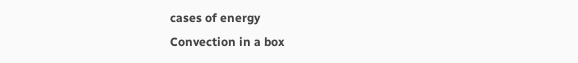cases of energy
Convection in a box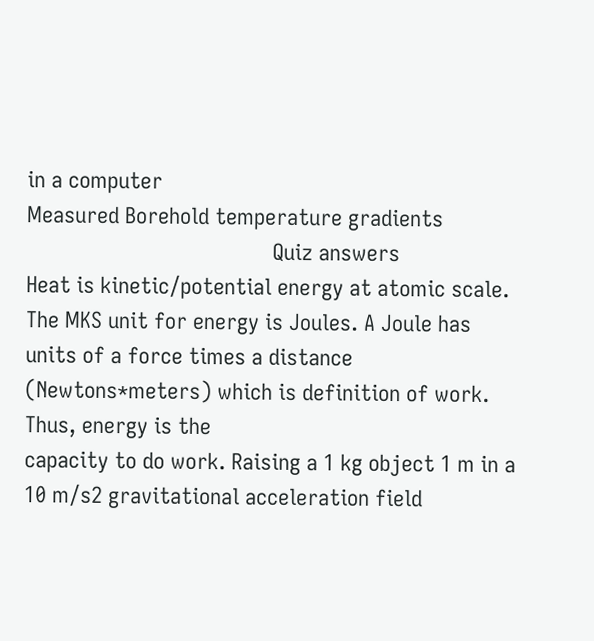in a computer
Measured Borehold temperature gradients
                                         Quiz answers
Heat is kinetic/potential energy at atomic scale. The MKS unit for energy is Joules. A Joule has
units of a force times a distance (Newtons*meters) which is definition of work. Thus, energy is the
capacity to do work. Raising a 1 kg object 1 m in a 10 m/s2 gravitational acceleration field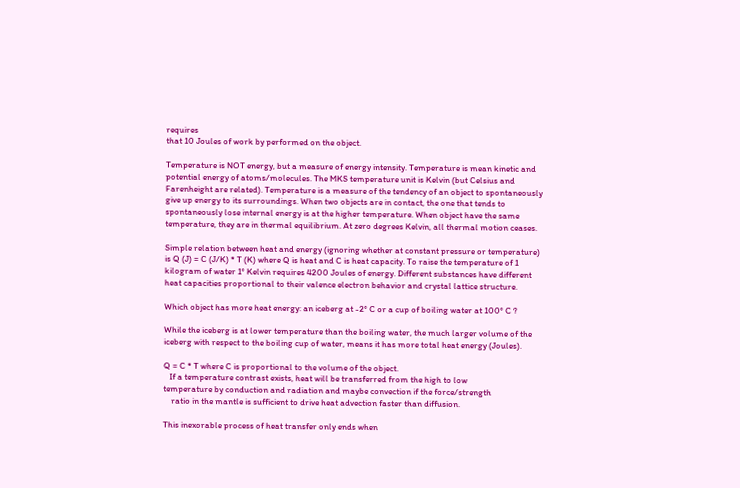requires
that 10 Joules of work by performed on the object.

Temperature is NOT energy, but a measure of energy intensity. Temperature is mean kinetic and
potential energy of atoms/molecules. The MKS temperature unit is Kelvin (but Celsius and
Farenheight are related). Temperature is a measure of the tendency of an object to spontaneously
give up energy to its surroundings. When two objects are in contact, the one that tends to
spontaneously lose internal energy is at the higher temperature. When object have the same
temperature, they are in thermal equilibrium. At zero degrees Kelvin, all thermal motion ceases.

Simple relation between heat and energy (ignoring whether at constant pressure or temperature)
is Q (J) = C (J/K) * T (K) where Q is heat and C is heat capacity. To raise the temperature of 1
kilogram of water 1° Kelvin requires 4200 Joules of energy. Different substances have different
heat capacities proportional to their valence electron behavior and crystal lattice structure.

Which object has more heat energy: an iceberg at -2° C or a cup of boiling water at 100° C ?

While the iceberg is at lower temperature than the boiling water, the much larger volume of the
iceberg with respect to the boiling cup of water, means it has more total heat energy (Joules).

Q = C * T where C is proportional to the volume of the object.
   If a temperature contrast exists, heat will be transferred from the high to low
temperature by conduction and radiation and maybe convection if the force/strength
    ratio in the mantle is sufficient to drive heat advection faster than diffusion.

This inexorable process of heat transfer only ends when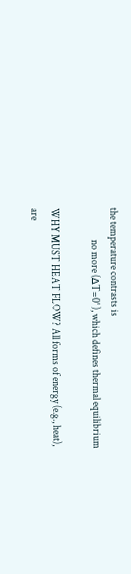the temperature contrasts is
                no more (∆T=0° ), which defines thermal equilibrium

WHY MUST HEAT FLOW? All forms of energy (e.g., heat), are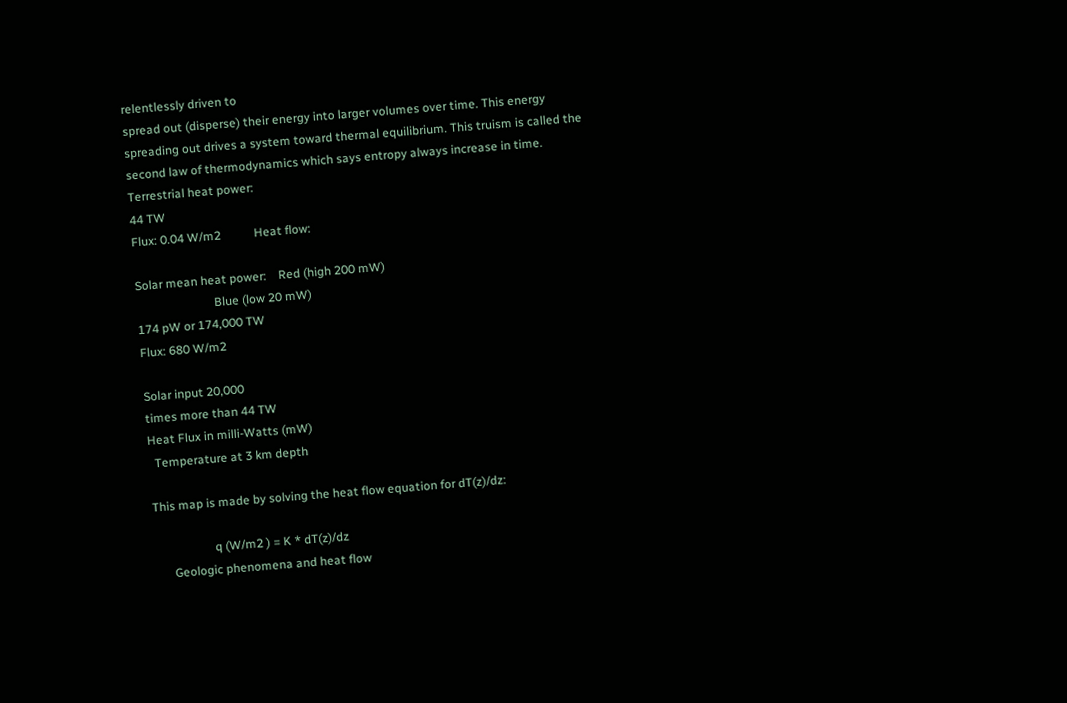relentlessly driven to
spread out (disperse) their energy into larger volumes over time. This energy
spreading out drives a system toward thermal equilibrium. This truism is called the
second law of thermodynamics which says entropy always increase in time.
Terrestrial heat power:
44 TW
Flux: 0.04 W/m2           Heat flow:

Solar mean heat power:    Red (high 200 mW)
                          Blue (low 20 mW)
174 pW or 174,000 TW
Flux: 680 W/m2

Solar input 20,000
times more than 44 TW
Heat Flux in milli-Watts (mW)
  Temperature at 3 km depth

This map is made by solving the heat flow equation for dT(z)/dz:

                    q (W/m2 ) = K * dT(z)/dz
      Geologic phenomena and heat flow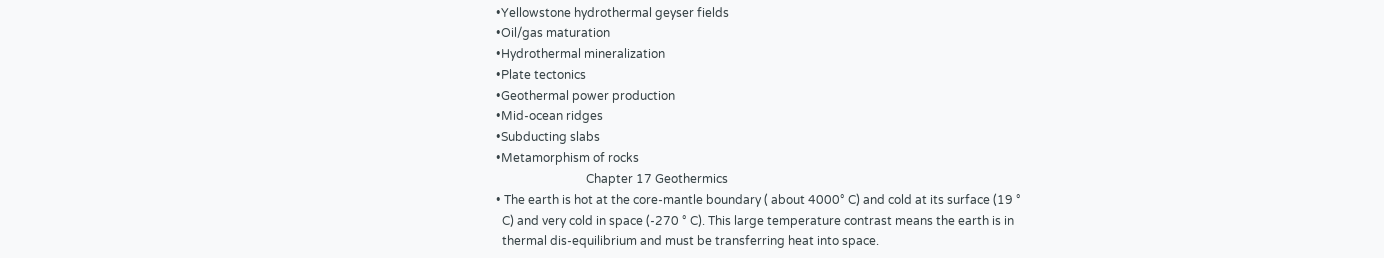•Yellowstone hydrothermal geyser fields
•Oil/gas maturation
•Hydrothermal mineralization
•Plate tectonics
•Geothermal power production
•Mid-ocean ridges
•Subducting slabs
•Metamorphism of rocks
                              Chapter 17 Geothermics
• The earth is hot at the core-mantle boundary ( about 4000° C) and cold at its surface (19 °
  C) and very cold in space (-270 ° C). This large temperature contrast means the earth is in
  thermal dis-equilibrium and must be transferring heat into space.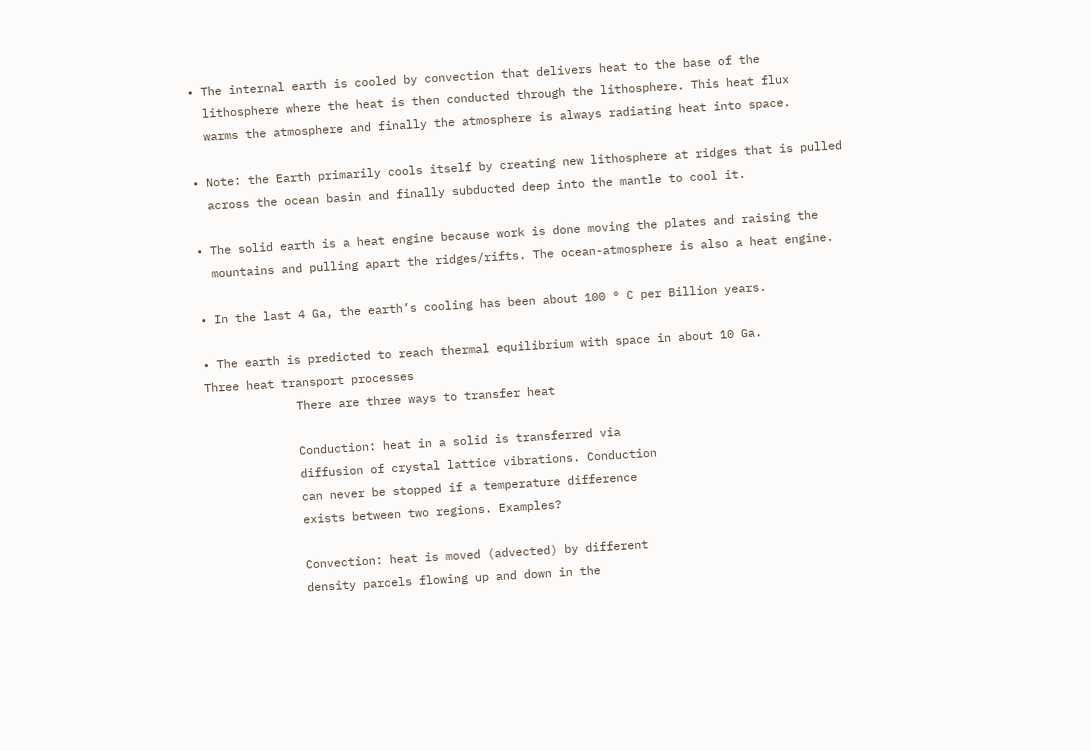• The internal earth is cooled by convection that delivers heat to the base of the
  lithosphere where the heat is then conducted through the lithosphere. This heat flux
  warms the atmosphere and finally the atmosphere is always radiating heat into space.

• Note: the Earth primarily cools itself by creating new lithosphere at ridges that is pulled
  across the ocean basin and finally subducted deep into the mantle to cool it.

• The solid earth is a heat engine because work is done moving the plates and raising the
  mountains and pulling apart the ridges/rifts. The ocean-atmosphere is also a heat engine.

• In the last 4 Ga, the earth’s cooling has been about 100 ° C per Billion years.

• The earth is predicted to reach thermal equilibrium with space in about 10 Ga.
Three heat transport processes
             There are three ways to transfer heat

             Conduction: heat in a solid is transferred via
             diffusion of crystal lattice vibrations. Conduction
             can never be stopped if a temperature difference
             exists between two regions. Examples?

             Convection: heat is moved (advected) by different
             density parcels flowing up and down in the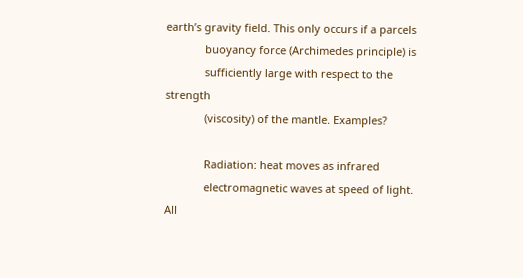earth’s gravity field. This only occurs if a parcels
             buoyancy force (Archimedes principle) is
             sufficiently large with respect to the strength
             (viscosity) of the mantle. Examples?

             Radiation: heat moves as infrared
             electromagnetic waves at speed of light. All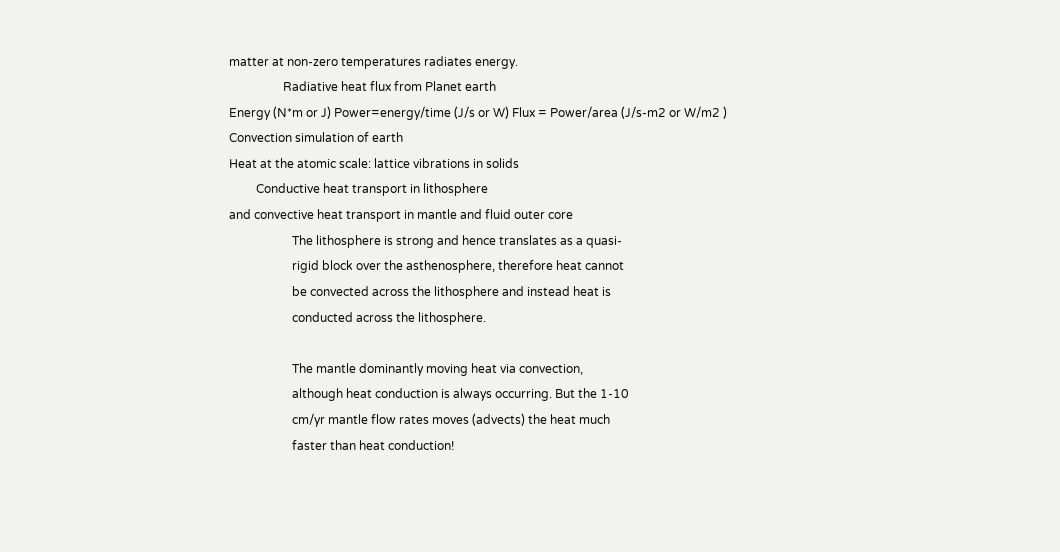matter at non-zero temperatures radiates energy.
                  Radiative heat flux from Planet earth
Energy (N*m or J) Power=energy/time (J/s or W) Flux = Power/area (J/s-m2 or W/m2 )
Convection simulation of earth
Heat at the atomic scale: lattice vibrations in solids
         Conductive heat transport in lithosphere
and convective heat transport in mantle and fluid outer core
                     The lithosphere is strong and hence translates as a quasi-
                     rigid block over the asthenosphere, therefore heat cannot
                     be convected across the lithosphere and instead heat is
                     conducted across the lithosphere.

                     The mantle dominantly moving heat via convection,
                     although heat conduction is always occurring. But the 1-10
                     cm/yr mantle flow rates moves (advects) the heat much
                     faster than heat conduction!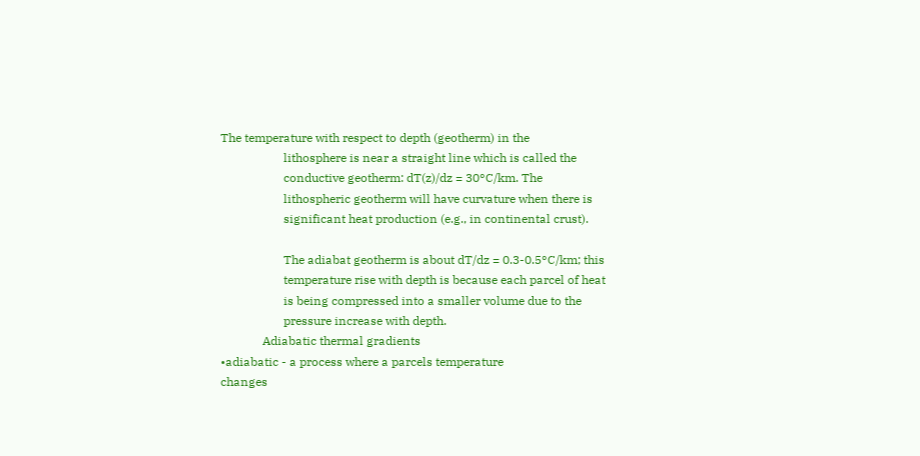The temperature with respect to depth (geotherm) in the
                     lithosphere is near a straight line which is called the
                     conductive geotherm: dT(z)/dz = 30°C/km. The
                     lithospheric geotherm will have curvature when there is
                     significant heat production (e.g., in continental crust).

                     The adiabat geotherm is about dT/dz = 0.3-0.5°C/km; this
                     temperature rise with depth is because each parcel of heat
                     is being compressed into a smaller volume due to the
                     pressure increase with depth.
              Adiabatic thermal gradients
•adiabatic - a process where a parcels temperature
changes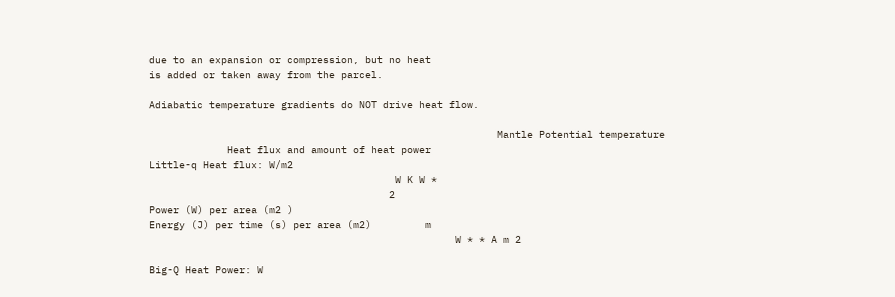due to an expansion or compression, but no heat
is added or taken away from the parcel.

Adiabatic temperature gradients do NOT drive heat flow.

                                                          Mantle Potential temperature
             Heat flux and amount of heat power
Little-q Heat flux: W/m2
                                         W K W *
                                        2
Power (W) per area (m2 )
Energy (J) per time (s) per area (m2)         m
                                                   W * * A m 2

Big-Q Heat Power: W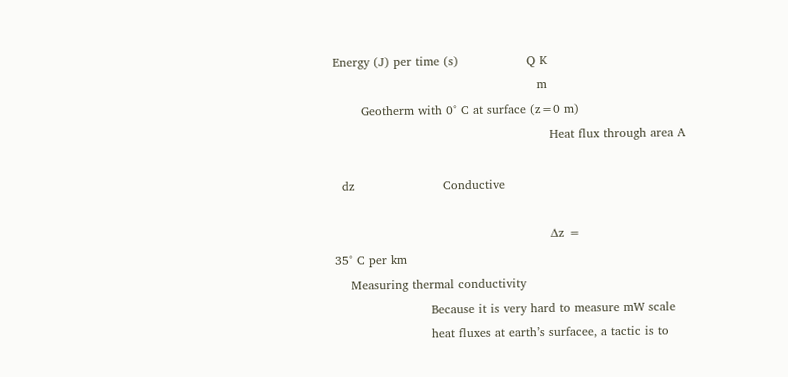Energy (J) per time (s)                 Q K
                                                   m
       Geotherm with 0° C at surface (z=0 m)
                                                      Heat flux through area A

  dz                      Conductive

                                                      ∆z =
35° C per km
    Measuring thermal conductivity
                        Because it is very hard to measure mW scale
                        heat fluxes at earth’s surfacee, a tactic is to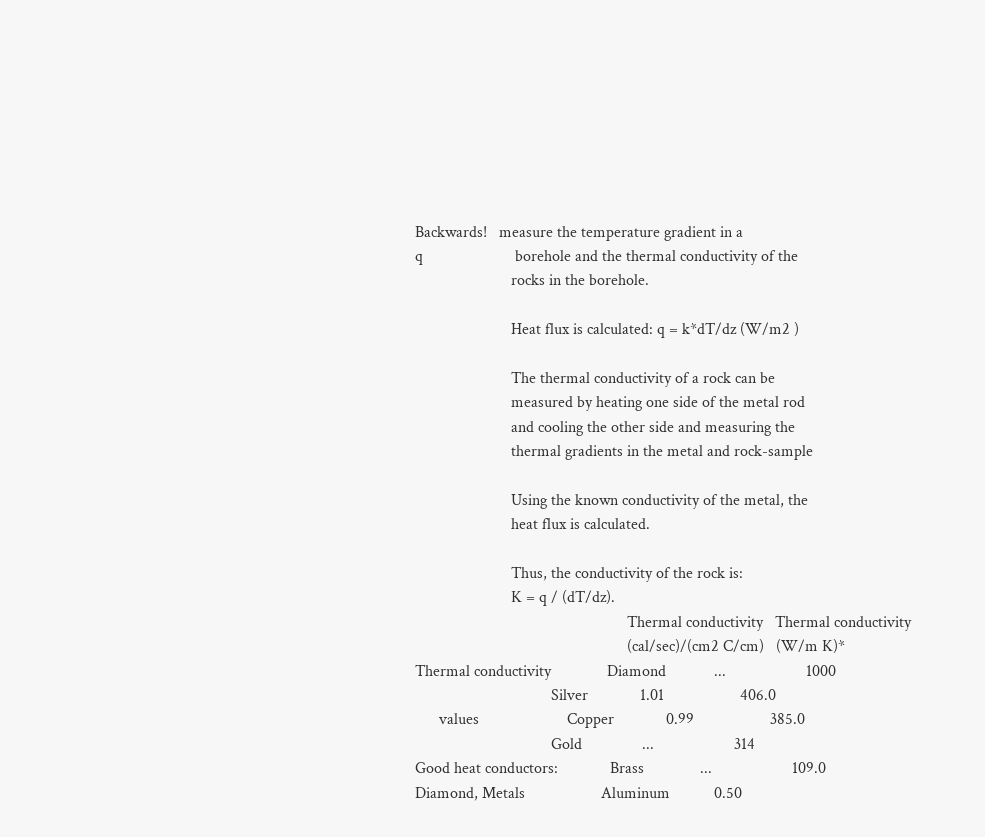Backwards!   measure the temperature gradient in a
q                       borehole and the thermal conductivity of the
                        rocks in the borehole.

                        Heat flux is calculated: q = k*dT/dz (W/m2 )

                        The thermal conductivity of a rock can be
                        measured by heating one side of the metal rod
                        and cooling the other side and measuring the
                        thermal gradients in the metal and rock-sample

                        Using the known conductivity of the metal, the
                        heat flux is calculated.

                        Thus, the conductivity of the rock is:
                        K = q / (dT/dz).
                                                     Thermal conductivity   Thermal conductivity
                                                     (cal/sec)/(cm2 C/cm)   (W/m K)*
Thermal conductivity              Diamond            ...                    1000
                                  Silver             1.01                   406.0
      values                      Copper             0.99                   385.0
                                  Gold               ...                    314
Good heat conductors:             Brass              ...                    109.0
Diamond, Metals                   Aluminum           0.50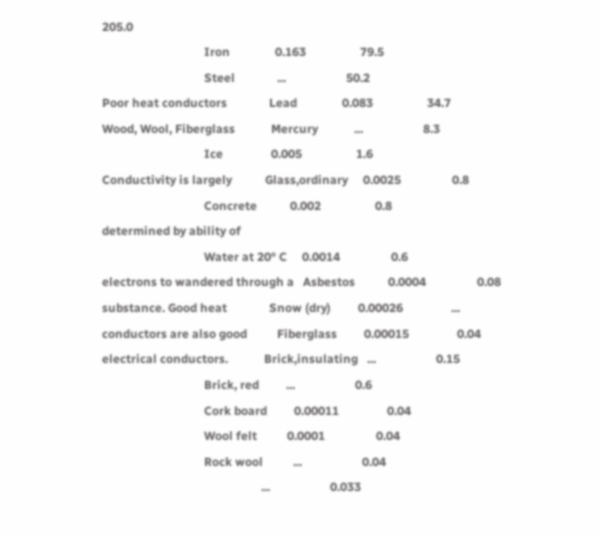205.0
                                  Iron               0.163                  79.5
                                  Steel              ...                    50.2
Poor heat conductors              Lead               0.083                  34.7
Wood, Wool, Fiberglass            Mercury            ...                    8.3
                                  Ice                0.005                  1.6
Conductivity is largely           Glass,ordinary     0.0025                 0.8
                                  Concrete           0.002                  0.8
determined by ability of
                                  Water at 20° C     0.0014                 0.6
electrons to wandered through a   Asbestos           0.0004                 0.08
substance. Good heat              Snow (dry)         0.00026                ...
conductors are also good          Fiberglass         0.00015                0.04
electrical conductors.            Brick,insulating   ...                    0.15
                                  Brick, red         ...                    0.6
                                  Cork board         0.00011                0.04
                                  Wool felt          0.0001                 0.04
                                  Rock wool          ...                    0.04
                                                     ...                    0.033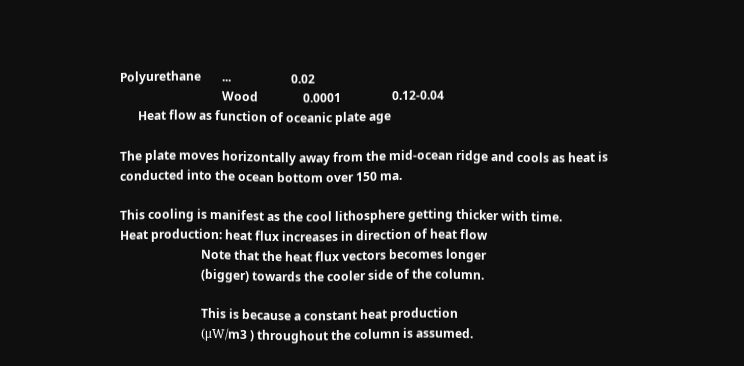Polyurethane       ...                    0.02
                                  Wood               0.0001                 0.12-0.04
      Heat flow as function of oceanic plate age

The plate moves horizontally away from the mid-ocean ridge and cools as heat is
conducted into the ocean bottom over 150 ma.

This cooling is manifest as the cool lithosphere getting thicker with time.
Heat production: heat flux increases in direction of heat flow
                           Note that the heat flux vectors becomes longer
                           (bigger) towards the cooler side of the column.

                           This is because a constant heat production
                           (μW/m3 ) throughout the column is assumed.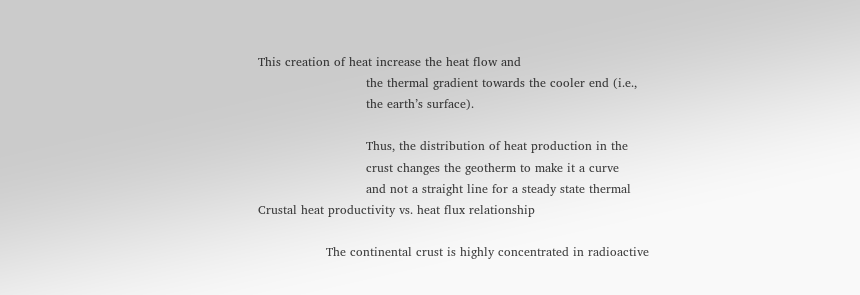This creation of heat increase the heat flow and
                           the thermal gradient towards the cooler end (i.e.,
                           the earth’s surface).

                           Thus, the distribution of heat production in the
                           crust changes the geotherm to make it a curve
                           and not a straight line for a steady state thermal
Crustal heat productivity vs. heat flux relationship

                 The continental crust is highly concentrated in radioactive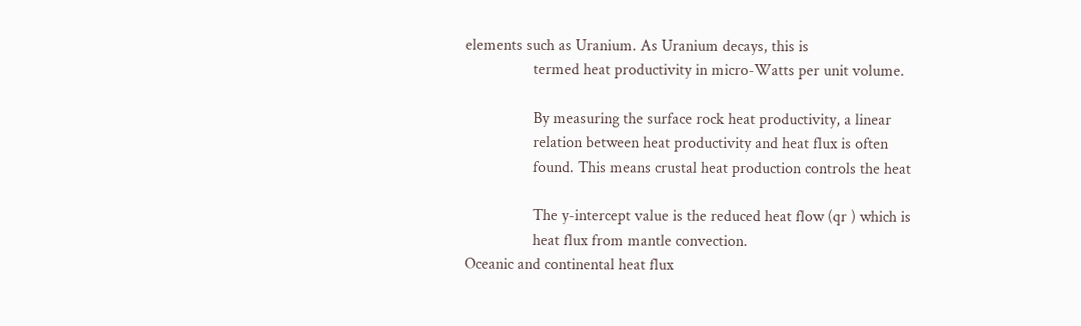elements such as Uranium. As Uranium decays, this is
                 termed heat productivity in micro-Watts per unit volume.

                 By measuring the surface rock heat productivity, a linear
                 relation between heat productivity and heat flux is often
                 found. This means crustal heat production controls the heat

                 The y-intercept value is the reduced heat flow (qr ) which is
                 heat flux from mantle convection.
Oceanic and continental heat flux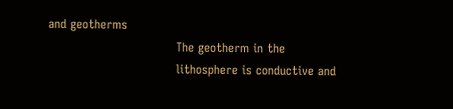and geotherms
                                The geotherm in the
                                lithosphere is conductive and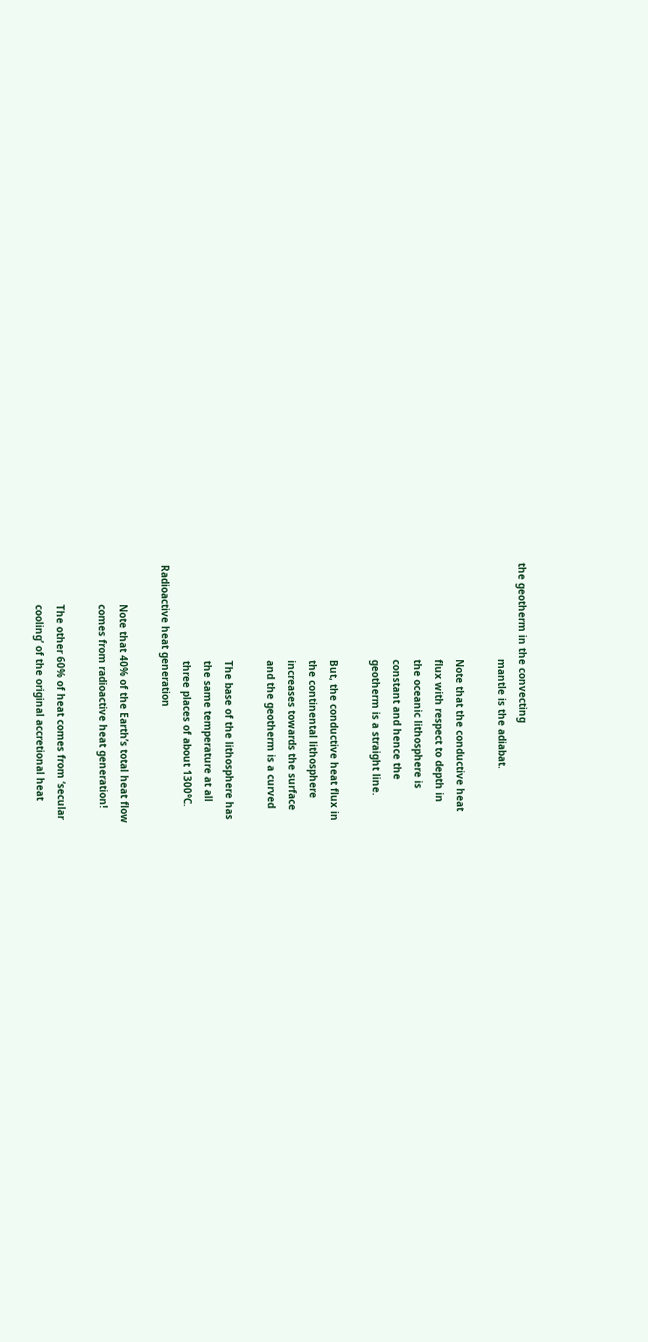the geotherm in the convecting
                                mantle is the adiabat.

                                Note that the conductive heat
                                flux with respect to depth in
                                the oceanic lithosphere is
                                constant and hence the
                                geotherm is a straight line.

                                But, the conductive heat flux in
                                the continental lithosphere
                                increases towards the surface
                                and the geotherm is a curved

                                The base of the lithosphere has
                                the same temperature at all
                                three places of about 1300°C.
Radioactive heat generation

             Note that 40% of the Earth’s total heat flow
             comes from radioactive heat generation!

             The other 60% of heat comes from ‘secular
             cooling’ of the original accretional heat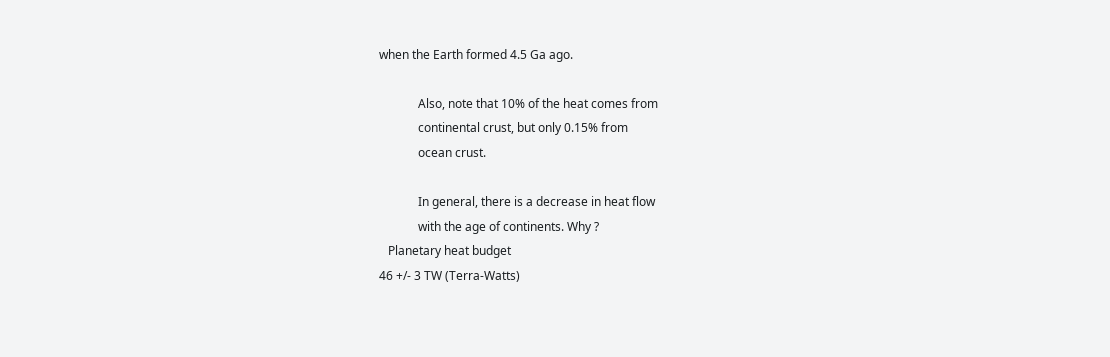when the Earth formed 4.5 Ga ago.

             Also, note that 10% of the heat comes from
             continental crust, but only 0.15% from
             ocean crust.

             In general, there is a decrease in heat flow
             with the age of continents. Why ?
   Planetary heat budget
46 +/- 3 TW (Terra-Watts)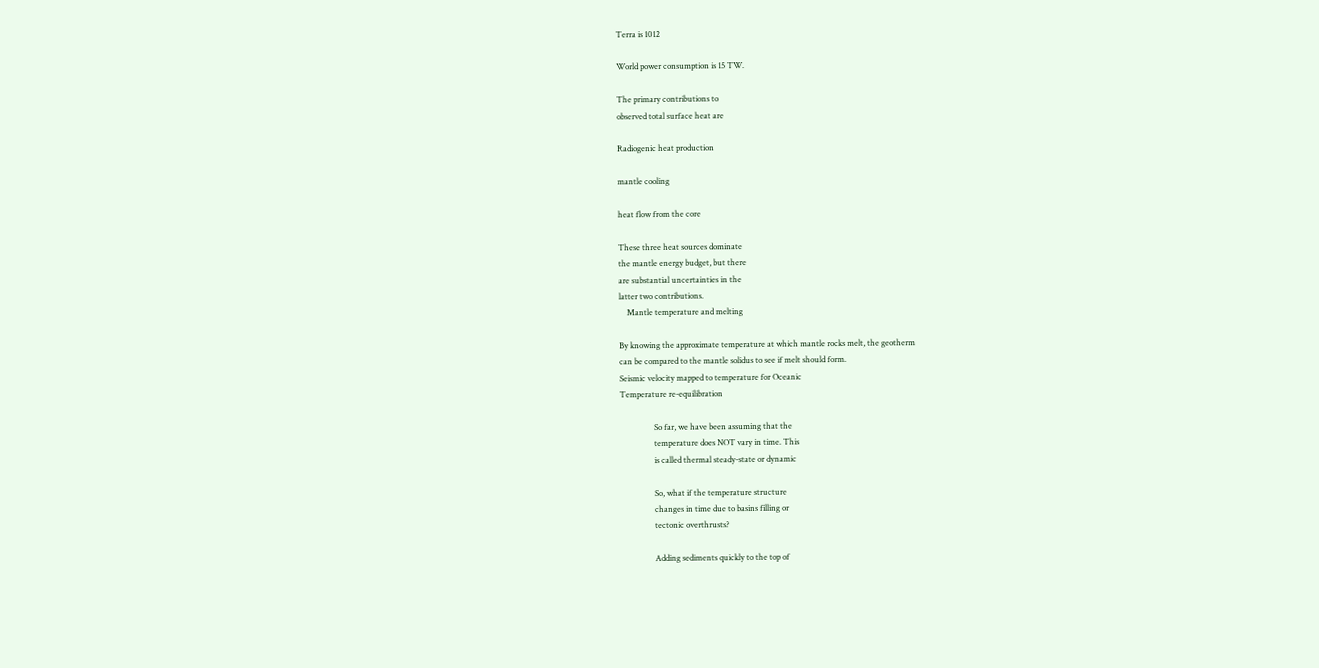Terra is 1012

World power consumption is 15 TW.

The primary contributions to
observed total surface heat are

Radiogenic heat production

mantle cooling

heat flow from the core

These three heat sources dominate
the mantle energy budget, but there
are substantial uncertainties in the
latter two contributions.
    Mantle temperature and melting

By knowing the approximate temperature at which mantle rocks melt, the geotherm
can be compared to the mantle solidus to see if melt should form.
Seismic velocity mapped to temperature for Oceanic
Temperature re-equilibration

                 So far, we have been assuming that the
                 temperature does NOT vary in time. This
                 is called thermal steady-state or dynamic

                 So, what if the temperature structure
                 changes in time due to basins filling or
                 tectonic overthrusts?

                 Adding sediments quickly to the top of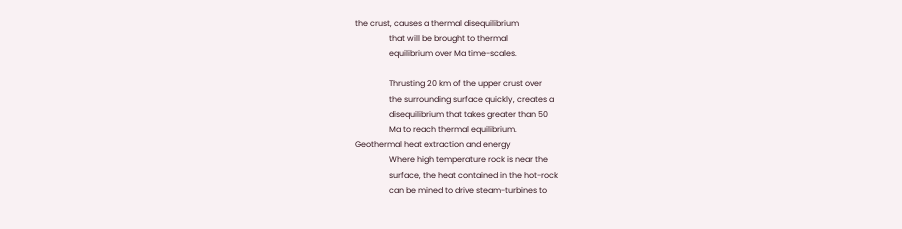the crust, causes a thermal disequilibrium
                 that will be brought to thermal
                 equilibrium over Ma time-scales.

                 Thrusting 20 km of the upper crust over
                 the surrounding surface quickly, creates a
                 disequilibrium that takes greater than 50
                 Ma to reach thermal equilibrium.
Geothermal heat extraction and energy
                 Where high temperature rock is near the
                 surface, the heat contained in the hot-rock
                 can be mined to drive steam-turbines to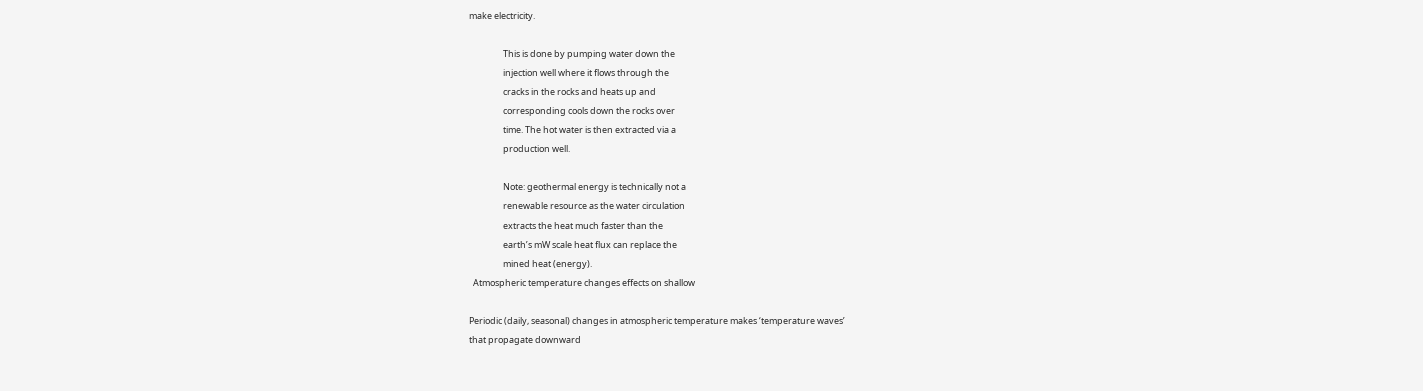make electricity.

                 This is done by pumping water down the
                 injection well where it flows through the
                 cracks in the rocks and heats up and
                 corresponding cools down the rocks over
                 time. The hot water is then extracted via a
                 production well.

                 Note: geothermal energy is technically not a
                 renewable resource as the water circulation
                 extracts the heat much faster than the
                 earth’s mW scale heat flux can replace the
                 mined heat (energy).
  Atmospheric temperature changes effects on shallow

Periodic (daily, seasonal) changes in atmospheric temperature makes ‘temperature waves’
that propagate downward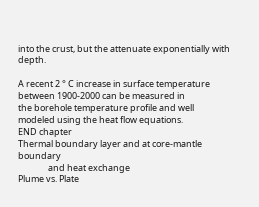into the crust, but the attenuate exponentially with depth.

A recent 2 ° C increase in surface temperature between 1900-2000 can be measured in
the borehole temperature profile and well modeled using the heat flow equations.
END chapter
Thermal boundary layer and at core-mantle boundary
               and heat exchange
Plume vs. Plate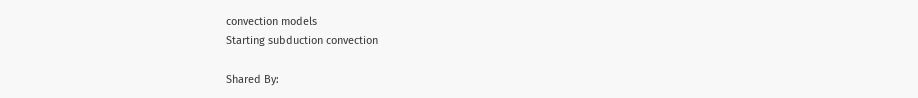convection models
Starting subduction convection

Shared By: